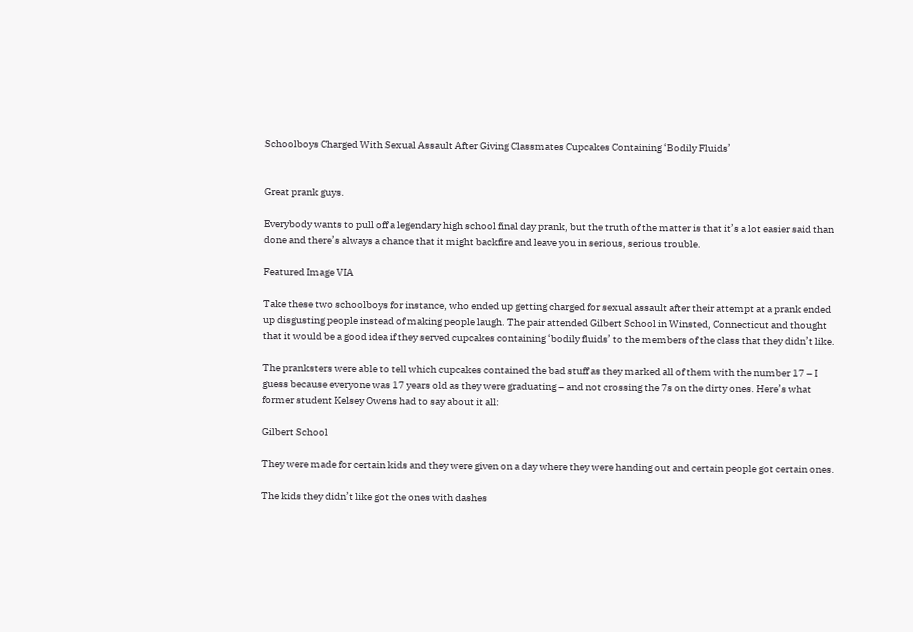Schoolboys Charged With Sexual Assault After Giving Classmates Cupcakes Containing ‘Bodily Fluids’


Great prank guys.

Everybody wants to pull off a legendary high school final day prank, but the truth of the matter is that it’s a lot easier said than done and there’s always a chance that it might backfire and leave you in serious, serious trouble.

Featured Image VIA

Take these two schoolboys for instance, who ended up getting charged for sexual assault after their attempt at a prank ended up disgusting people instead of making people laugh. The pair attended Gilbert School in Winsted, Connecticut and thought that it would be a good idea if they served cupcakes containing ‘bodily fluids’ to the members of the class that they didn’t like.

The pranksters were able to tell which cupcakes contained the bad stuff as they marked all of them with the number 17 – I guess because everyone was 17 years old as they were graduating – and not crossing the 7s on the dirty ones. Here’s what former student Kelsey Owens had to say about it all:

Gilbert School

They were made for certain kids and they were given on a day where they were handing out and certain people got certain ones.

The kids they didn’t like got the ones with dashes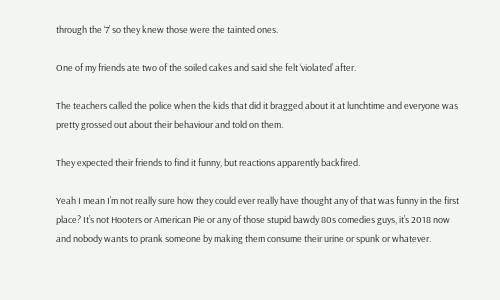through the ‘7’ so they knew those were the tainted ones.

One of my friends ate two of the soiled cakes and said she felt ‘violated’ after.

The teachers called the police when the kids that did it bragged about it at lunchtime and everyone was pretty grossed out about their behaviour and told on them.

They expected their friends to find it funny, but reactions apparently backfired.

Yeah I mean I’m not really sure how they could ever really have thought any of that was funny in the first place? It’s not Hooters or American Pie or any of those stupid bawdy 80s comedies guys, it’s 2018 now and nobody wants to prank someone by making them consume their urine or spunk or whatever.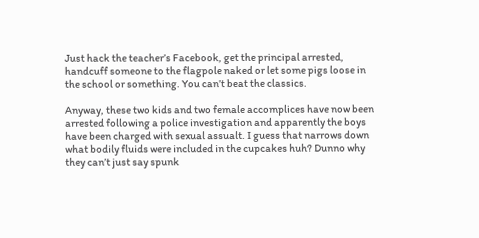Just hack the teacher’s Facebook, get the principal arrested, handcuff someone to the flagpole naked or let some pigs loose in the school or something. You can’t beat the classics.

Anyway, these two kids and two female accomplices have now been arrested following a police investigation and apparently the boys have been charged with sexual assualt. I guess that narrows down what bodily fluids were included in the cupcakes huh? Dunno why they can’t just say spunk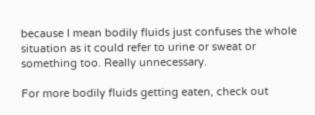because I mean bodily fluids just confuses the whole situation as it could refer to urine or sweat or something too. Really unnecessary.

For more bodily fluids getting eaten, check out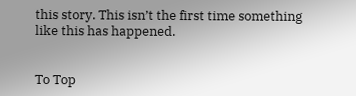this story. This isn’t the first time something like this has happened.


To Top